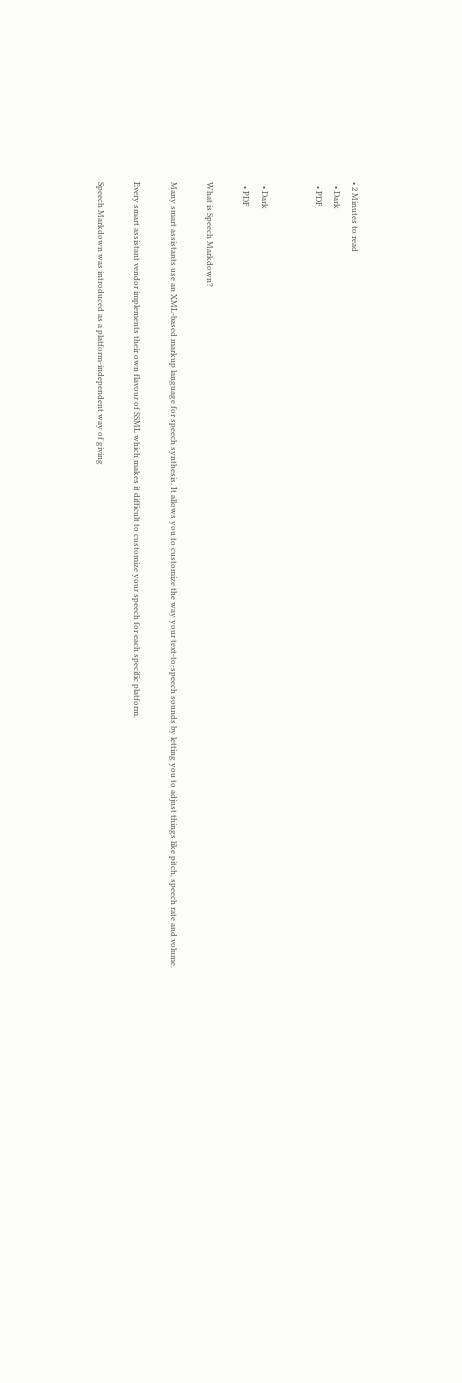• 2 Minutes to read
  • Dark
  • PDF


  • Dark
  • PDF

What is Speech Markdown?

Many smart assistants use an XML-based markup language for speech synthesis. It allows you to customize the way your text-to-speech sounds by letting you to adjust things like pitch, speech rate and volume.

Every smart assistant vendor implements their own flavour of SSML which makes it difficult to customize your speech for each specific platform.

Speech Markdown was introduced as a platform-independent way of giving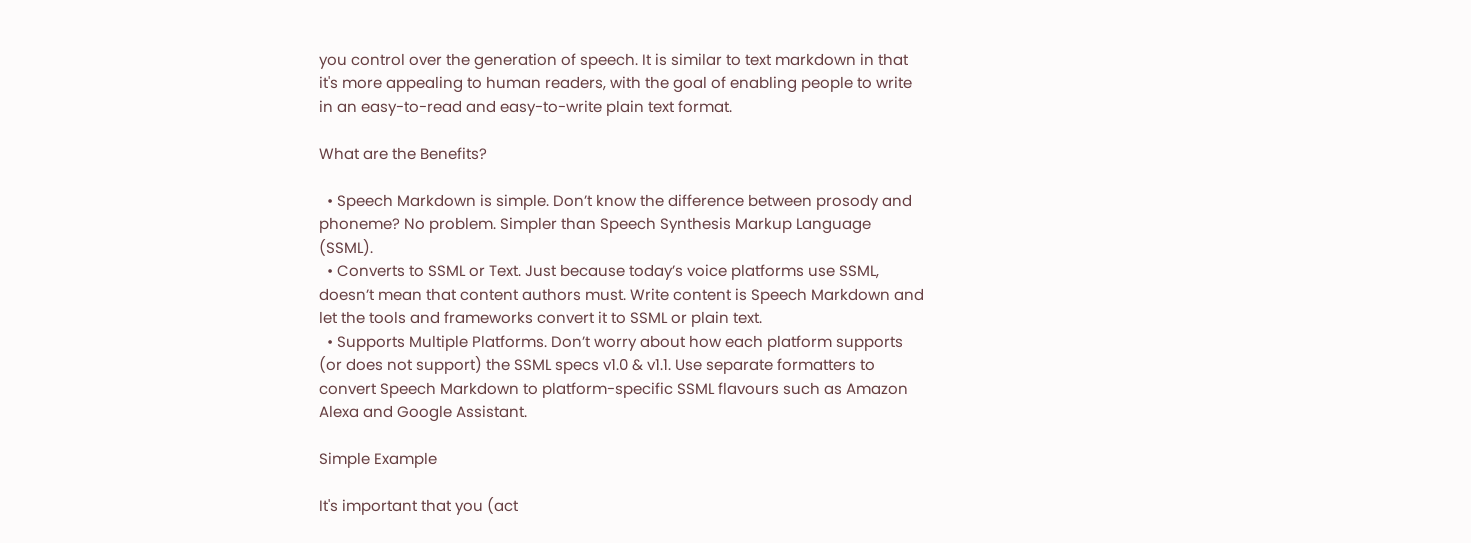you control over the generation of speech. It is similar to text markdown in that it's more appealing to human readers, with the goal of enabling people to write in an easy-to-read and easy-to-write plain text format.

What are the Benefits?

  • Speech Markdown is simple. Don’t know the difference between prosody and phoneme? No problem. Simpler than Speech Synthesis Markup Language (SSML).
  • Converts to SSML or Text. Just because today’s voice platforms use SSML, doesn’t mean that content authors must. Write content is Speech Markdown and let the tools and frameworks convert it to SSML or plain text.
  • Supports Multiple Platforms. Don’t worry about how each platform supports (or does not support) the SSML specs v1.0 & v1.1. Use separate formatters to convert Speech Markdown to platform-specific SSML flavours such as Amazon Alexa and Google Assistant.

Simple Example

It's important that you (act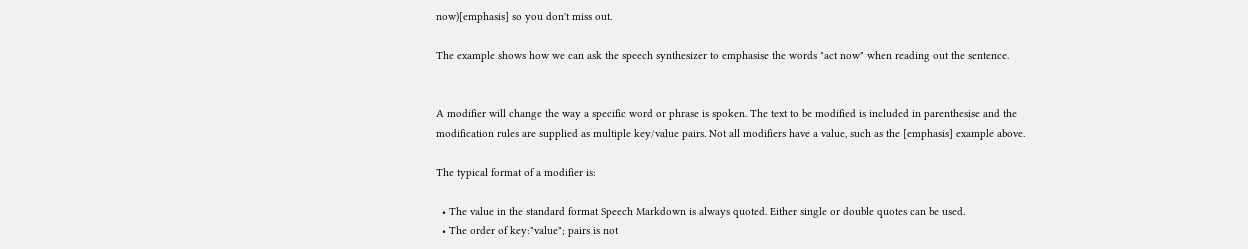now)[emphasis] so you don't miss out.

The example shows how we can ask the speech synthesizer to emphasise the words "act now" when reading out the sentence.


A modifier will change the way a specific word or phrase is spoken. The text to be modified is included in parenthesise and the modification rules are supplied as multiple key/value pairs. Not all modifiers have a value, such as the [emphasis] example above.

The typical format of a modifier is:

  • The value in the standard format Speech Markdown is always quoted. Either single or double quotes can be used.
  • The order of key:"value"; pairs is not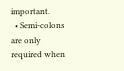important.
  • Semi-colons are only required when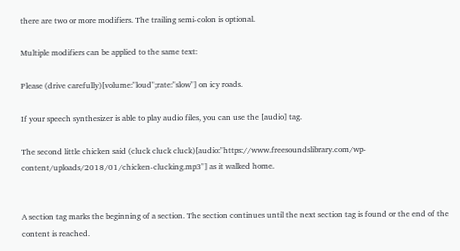there are two or more modifiers. The trailing semi-colon is optional.

Multiple modifiers can be applied to the same text:

Please (drive carefully)[volume:"loud";rate:"slow"] on icy roads.

If your speech synthesizer is able to play audio files, you can use the [audio] tag.

The second little chicken said (cluck cluck cluck)[audio:"https://www.freesoundslibrary.com/wp-content/uploads/2018/01/chicken-clucking.mp3"] as it walked home.


A section tag marks the beginning of a section. The section continues until the next section tag is found or the end of the content is reached.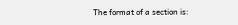The format of a section is: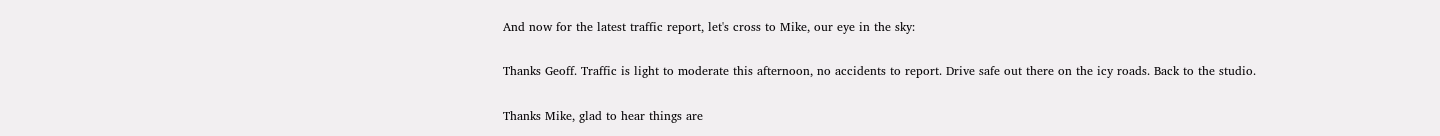And now for the latest traffic report, let's cross to Mike, our eye in the sky:

Thanks Geoff. Traffic is light to moderate this afternoon, no accidents to report. Drive safe out there on the icy roads. Back to the studio.

Thanks Mike, glad to hear things are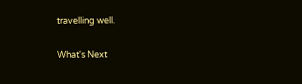travelling well.

What's Next